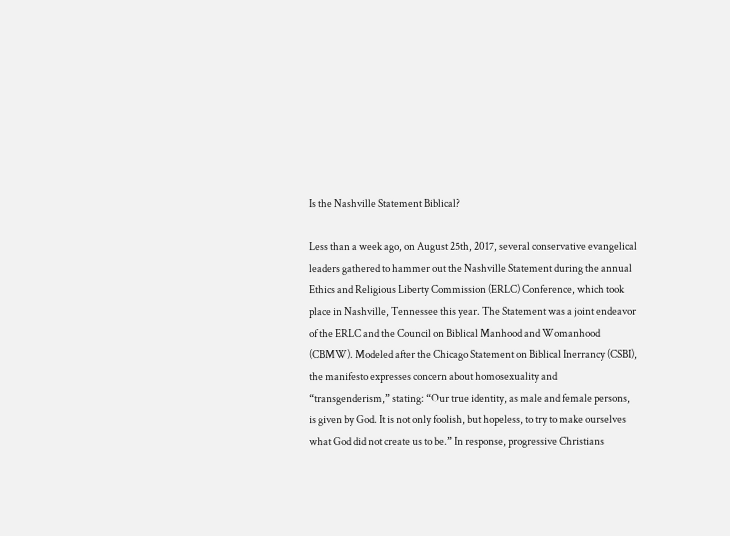Is the Nashville Statement Biblical?

Less than a week ago, on August 25th, 2017, several conservative evangelical leaders gathered to hammer out the Nashville Statement during the annual Ethics and Religious Liberty Commission (ERLC) Conference, which took place in Nashville, Tennessee this year. The Statement was a joint endeavor of the ERLC and the Council on Biblical Manhood and Womanhood (CBMW). Modeled after the Chicago Statement on Biblical Inerrancy (CSBI), the manifesto expresses concern about homosexuality and “transgenderism,” stating: “Our true identity, as male and female persons, is given by God. It is not only foolish, but hopeless, to try to make ourselves what God did not create us to be.” In response, progressive Christians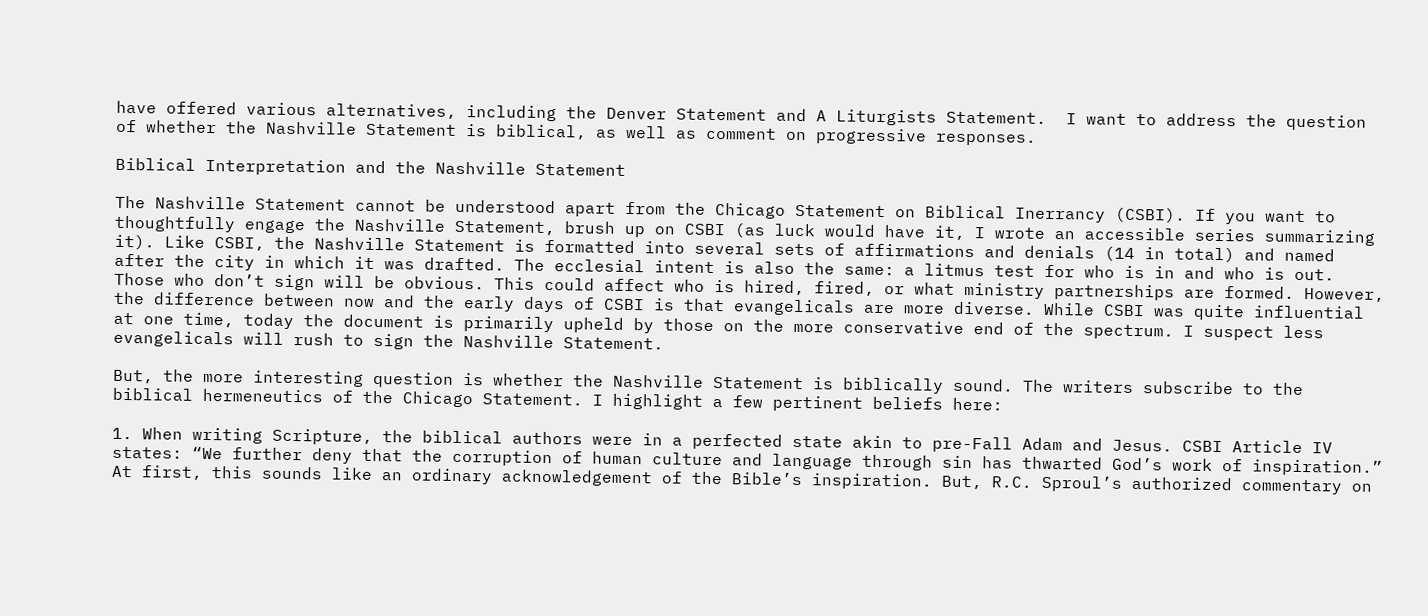have offered various alternatives, including the Denver Statement and A Liturgists Statement.  I want to address the question of whether the Nashville Statement is biblical, as well as comment on progressive responses.

Biblical Interpretation and the Nashville Statement

The Nashville Statement cannot be understood apart from the Chicago Statement on Biblical Inerrancy (CSBI). If you want to thoughtfully engage the Nashville Statement, brush up on CSBI (as luck would have it, I wrote an accessible series summarizing it). Like CSBI, the Nashville Statement is formatted into several sets of affirmations and denials (14 in total) and named after the city in which it was drafted. The ecclesial intent is also the same: a litmus test for who is in and who is out. Those who don’t sign will be obvious. This could affect who is hired, fired, or what ministry partnerships are formed. However, the difference between now and the early days of CSBI is that evangelicals are more diverse. While CSBI was quite influential at one time, today the document is primarily upheld by those on the more conservative end of the spectrum. I suspect less evangelicals will rush to sign the Nashville Statement.

But, the more interesting question is whether the Nashville Statement is biblically sound. The writers subscribe to the biblical hermeneutics of the Chicago Statement. I highlight a few pertinent beliefs here:

1. When writing Scripture, the biblical authors were in a perfected state akin to pre-Fall Adam and Jesus. CSBI Article IV states: “We further deny that the corruption of human culture and language through sin has thwarted God’s work of inspiration.” At first, this sounds like an ordinary acknowledgement of the Bible’s inspiration. But, R.C. Sproul’s authorized commentary on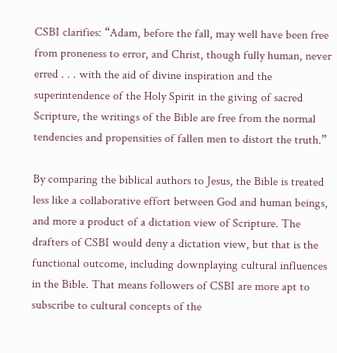CSBI clarifies: “Adam, before the fall, may well have been free from proneness to error, and Christ, though fully human, never erred . . . with the aid of divine inspiration and the superintendence of the Holy Spirit in the giving of sacred Scripture, the writings of the Bible are free from the normal tendencies and propensities of fallen men to distort the truth.”

By comparing the biblical authors to Jesus, the Bible is treated less like a collaborative effort between God and human beings, and more a product of a dictation view of Scripture. The drafters of CSBI would deny a dictation view, but that is the functional outcome, including downplaying cultural influences in the Bible. That means followers of CSBI are more apt to subscribe to cultural concepts of the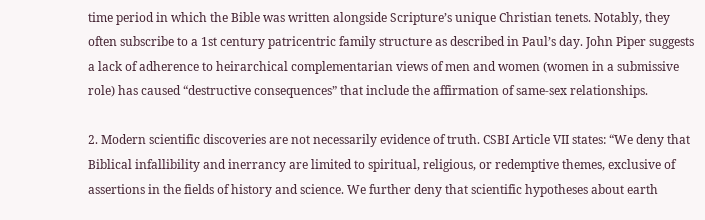time period in which the Bible was written alongside Scripture’s unique Christian tenets. Notably, they often subscribe to a 1st century patricentric family structure as described in Paul’s day. John Piper suggests a lack of adherence to heirarchical complementarian views of men and women (women in a submissive role) has caused “destructive consequences” that include the affirmation of same-sex relationships.

2. Modern scientific discoveries are not necessarily evidence of truth. CSBI Article VII states: “We deny that Biblical infallibility and inerrancy are limited to spiritual, religious, or redemptive themes, exclusive of assertions in the fields of history and science. We further deny that scientific hypotheses about earth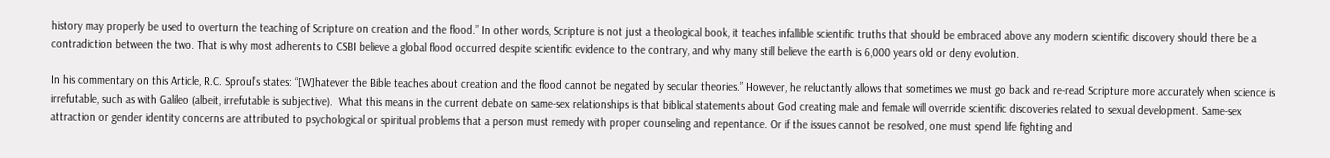history may properly be used to overturn the teaching of Scripture on creation and the flood.” In other words, Scripture is not just a theological book, it teaches infallible scientific truths that should be embraced above any modern scientific discovery should there be a contradiction between the two. That is why most adherents to CSBI believe a global flood occurred despite scientific evidence to the contrary, and why many still believe the earth is 6,000 years old or deny evolution.

In his commentary on this Article, R.C. Sproul’s states: “[W]hatever the Bible teaches about creation and the flood cannot be negated by secular theories.” However, he reluctantly allows that sometimes we must go back and re-read Scripture more accurately when science is irrefutable, such as with Galileo (albeit, irrefutable is subjective).  What this means in the current debate on same-sex relationships is that biblical statements about God creating male and female will override scientific discoveries related to sexual development. Same-sex attraction or gender identity concerns are attributed to psychological or spiritual problems that a person must remedy with proper counseling and repentance. Or if the issues cannot be resolved, one must spend life fighting and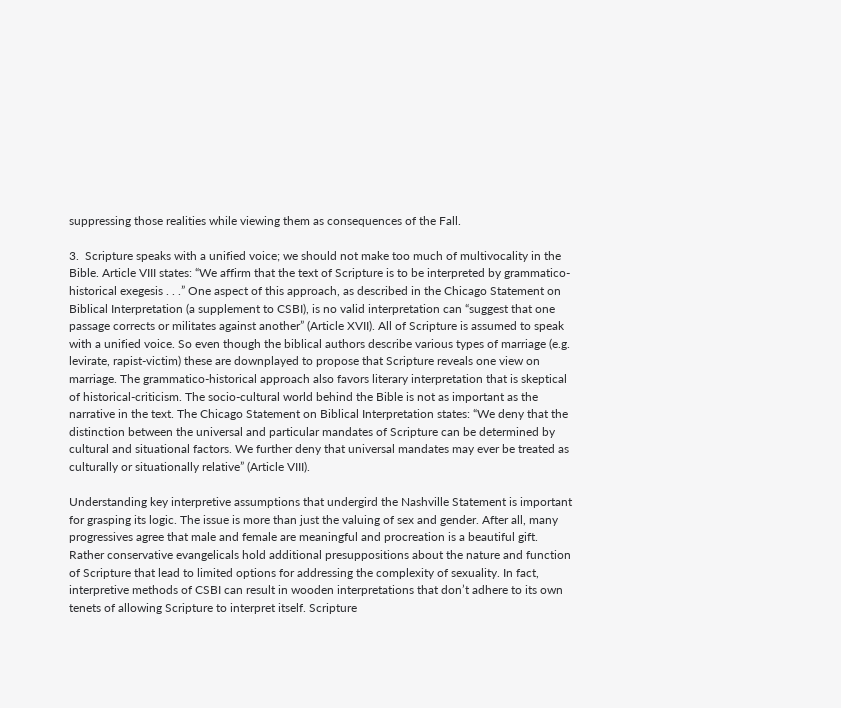suppressing those realities while viewing them as consequences of the Fall.

3.  Scripture speaks with a unified voice; we should not make too much of multivocality in the Bible. Article VIII states: “We affirm that the text of Scripture is to be interpreted by grammatico-historical exegesis . . .” One aspect of this approach, as described in the Chicago Statement on Biblical Interpretation (a supplement to CSBI), is no valid interpretation can “suggest that one passage corrects or militates against another” (Article XVII). All of Scripture is assumed to speak with a unified voice. So even though the biblical authors describe various types of marriage (e.g. levirate, rapist-victim) these are downplayed to propose that Scripture reveals one view on marriage. The grammatico-historical approach also favors literary interpretation that is skeptical of historical-criticism. The socio-cultural world behind the Bible is not as important as the narrative in the text. The Chicago Statement on Biblical Interpretation states: “We deny that the distinction between the universal and particular mandates of Scripture can be determined by cultural and situational factors. We further deny that universal mandates may ever be treated as culturally or situationally relative” (Article VIII).

Understanding key interpretive assumptions that undergird the Nashville Statement is important for grasping its logic. The issue is more than just the valuing of sex and gender. After all, many progressives agree that male and female are meaningful and procreation is a beautiful gift. Rather conservative evangelicals hold additional presuppositions about the nature and function of Scripture that lead to limited options for addressing the complexity of sexuality. In fact, interpretive methods of CSBI can result in wooden interpretations that don’t adhere to its own tenets of allowing Scripture to interpret itself. Scripture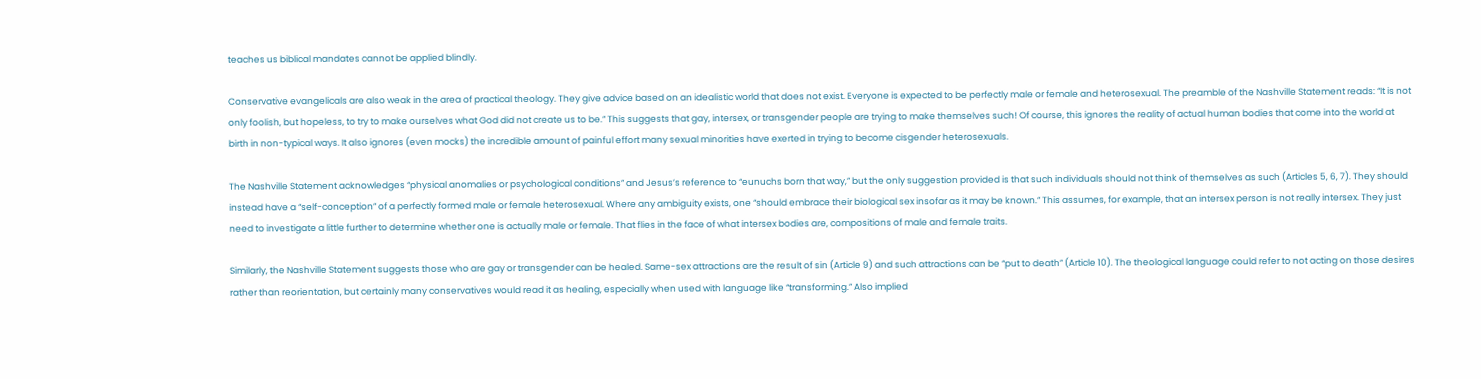teaches us biblical mandates cannot be applied blindly.

Conservative evangelicals are also weak in the area of practical theology. They give advice based on an idealistic world that does not exist. Everyone is expected to be perfectly male or female and heterosexual. The preamble of the Nashville Statement reads: “It is not only foolish, but hopeless, to try to make ourselves what God did not create us to be.” This suggests that gay, intersex, or transgender people are trying to make themselves such! Of course, this ignores the reality of actual human bodies that come into the world at birth in non-typical ways. It also ignores (even mocks) the incredible amount of painful effort many sexual minorities have exerted in trying to become cisgender heterosexuals.

The Nashville Statement acknowledges “physical anomalies or psychological conditions” and Jesus’s reference to “eunuchs born that way,” but the only suggestion provided is that such individuals should not think of themselves as such (Articles 5, 6, 7). They should instead have a “self-conception” of a perfectly formed male or female heterosexual. Where any ambiguity exists, one “should embrace their biological sex insofar as it may be known.” This assumes, for example, that an intersex person is not really intersex. They just need to investigate a little further to determine whether one is actually male or female. That flies in the face of what intersex bodies are, compositions of male and female traits.

Similarly, the Nashville Statement suggests those who are gay or transgender can be healed. Same-sex attractions are the result of sin (Article 9) and such attractions can be “put to death” (Article 10). The theological language could refer to not acting on those desires rather than reorientation, but certainly many conservatives would read it as healing, especially when used with language like “transforming.” Also implied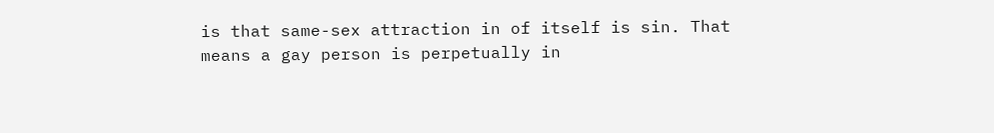is that same-sex attraction in of itself is sin. That means a gay person is perpetually in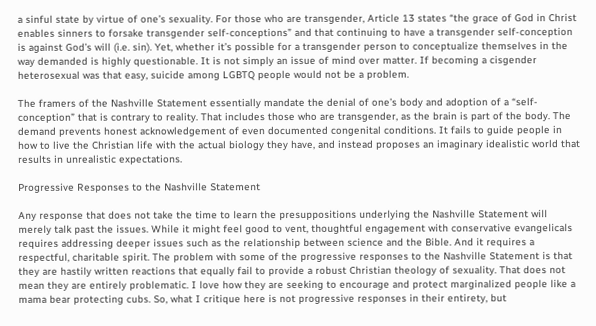a sinful state by virtue of one’s sexuality. For those who are transgender, Article 13 states “the grace of God in Christ enables sinners to forsake transgender self-conceptions” and that continuing to have a transgender self-conception is against God’s will (i.e. sin). Yet, whether it’s possible for a transgender person to conceptualize themselves in the way demanded is highly questionable. It is not simply an issue of mind over matter. If becoming a cisgender heterosexual was that easy, suicide among LGBTQ people would not be a problem.

The framers of the Nashville Statement essentially mandate the denial of one’s body and adoption of a “self-conception” that is contrary to reality. That includes those who are transgender, as the brain is part of the body. The demand prevents honest acknowledgement of even documented congenital conditions. It fails to guide people in how to live the Christian life with the actual biology they have, and instead proposes an imaginary idealistic world that results in unrealistic expectations.

Progressive Responses to the Nashville Statement

Any response that does not take the time to learn the presuppositions underlying the Nashville Statement will merely talk past the issues. While it might feel good to vent, thoughtful engagement with conservative evangelicals requires addressing deeper issues such as the relationship between science and the Bible. And it requires a respectful, charitable spirit. The problem with some of the progressive responses to the Nashville Statement is that they are hastily written reactions that equally fail to provide a robust Christian theology of sexuality. That does not mean they are entirely problematic. I love how they are seeking to encourage and protect marginalized people like a mama bear protecting cubs. So, what I critique here is not progressive responses in their entirety, but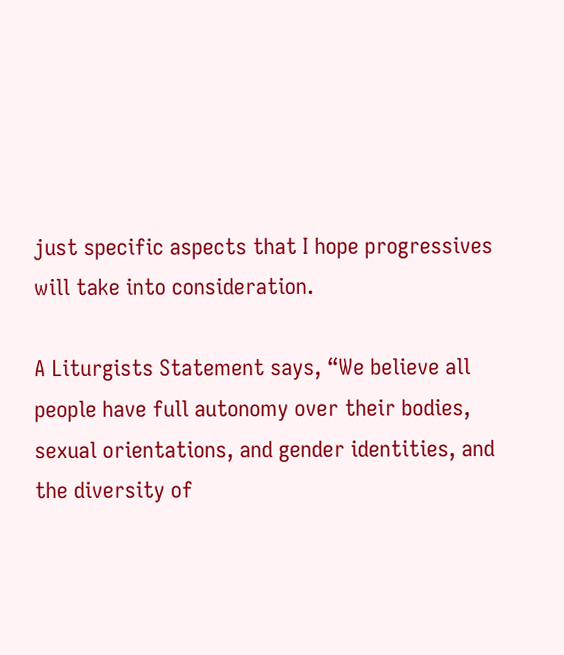just specific aspects that I hope progressives will take into consideration.

A Liturgists Statement says, “We believe all people have full autonomy over their bodies, sexual orientations, and gender identities, and the diversity of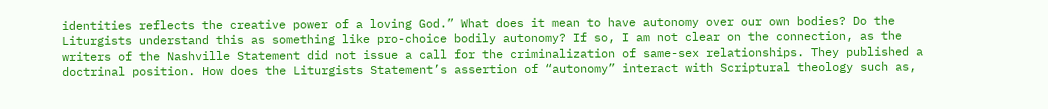identities reflects the creative power of a loving God.” What does it mean to have autonomy over our own bodies? Do the Liturgists understand this as something like pro-choice bodily autonomy? If so, I am not clear on the connection, as the writers of the Nashville Statement did not issue a call for the criminalization of same-sex relationships. They published a doctrinal position. How does the Liturgists Statement’s assertion of “autonomy” interact with Scriptural theology such as,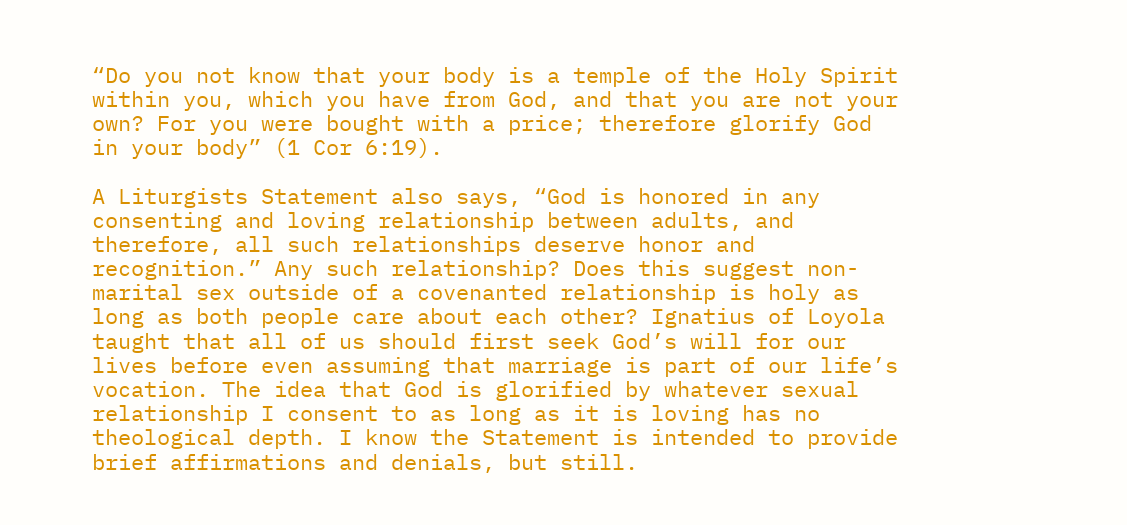“Do you not know that your body is a temple of the Holy Spirit within you, which you have from God, and that you are not your own? For you were bought with a price; therefore glorify God in your body” (1 Cor 6:19).

A Liturgists Statement also says, “God is honored in any consenting and loving relationship between adults, and therefore, all such relationships deserve honor and recognition.” Any such relationship? Does this suggest non-marital sex outside of a covenanted relationship is holy as long as both people care about each other? Ignatius of Loyola taught that all of us should first seek God’s will for our lives before even assuming that marriage is part of our life’s vocation. The idea that God is glorified by whatever sexual relationship I consent to as long as it is loving has no theological depth. I know the Statement is intended to provide brief affirmations and denials, but still.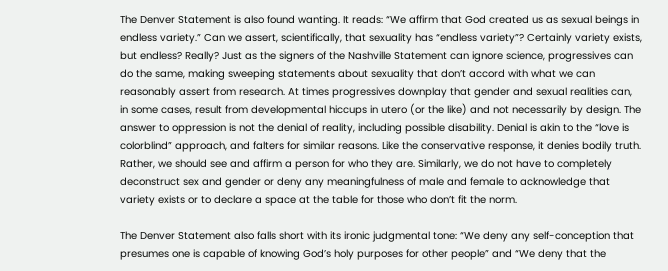The Denver Statement is also found wanting. It reads: “We affirm that God created us as sexual beings in endless variety.” Can we assert, scientifically, that sexuality has “endless variety”? Certainly variety exists, but endless? Really? Just as the signers of the Nashville Statement can ignore science, progressives can do the same, making sweeping statements about sexuality that don’t accord with what we can reasonably assert from research. At times progressives downplay that gender and sexual realities can, in some cases, result from developmental hiccups in utero (or the like) and not necessarily by design. The answer to oppression is not the denial of reality, including possible disability. Denial is akin to the “love is colorblind” approach, and falters for similar reasons. Like the conservative response, it denies bodily truth. Rather, we should see and affirm a person for who they are. Similarly, we do not have to completely deconstruct sex and gender or deny any meaningfulness of male and female to acknowledge that variety exists or to declare a space at the table for those who don’t fit the norm.

The Denver Statement also falls short with its ironic judgmental tone: “We deny any self-conception that presumes one is capable of knowing God’s holy purposes for other people” and “We deny that the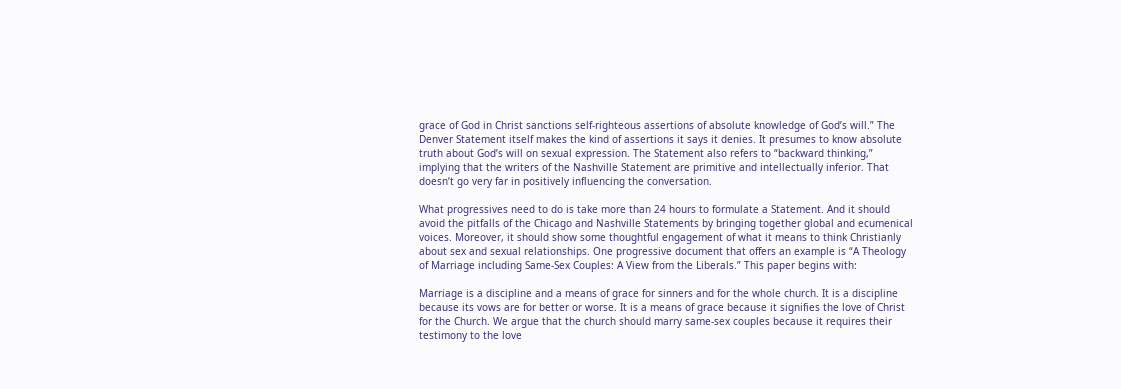grace of God in Christ sanctions self-righteous assertions of absolute knowledge of God’s will.” The Denver Statement itself makes the kind of assertions it says it denies. It presumes to know absolute truth about God’s will on sexual expression. The Statement also refers to “backward thinking,” implying that the writers of the Nashville Statement are primitive and intellectually inferior. That doesn’t go very far in positively influencing the conversation.

What progressives need to do is take more than 24 hours to formulate a Statement. And it should avoid the pitfalls of the Chicago and Nashville Statements by bringing together global and ecumenical voices. Moreover, it should show some thoughtful engagement of what it means to think Christianly about sex and sexual relationships. One progressive document that offers an example is “A Theology of Marriage including Same-Sex Couples: A View from the Liberals.” This paper begins with:

Marriage is a discipline and a means of grace for sinners and for the whole church. It is a discipline because its vows are for better or worse. It is a means of grace because it signifies the love of Christ for the Church. We argue that the church should marry same-sex couples because it requires their testimony to the love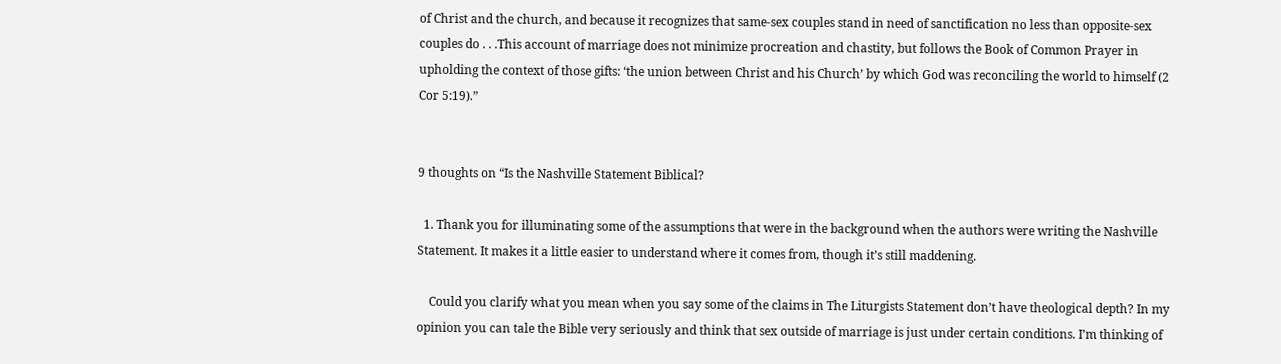of Christ and the church, and because it recognizes that same-sex couples stand in need of sanctification no less than opposite-sex couples do . . .This account of marriage does not minimize procreation and chastity, but follows the Book of Common Prayer in upholding the context of those gifts: ‘the union between Christ and his Church’ by which God was reconciling the world to himself (2 Cor 5:19).”


9 thoughts on “Is the Nashville Statement Biblical?

  1. Thank you for illuminating some of the assumptions that were in the background when the authors were writing the Nashville Statement. It makes it a little easier to understand where it comes from, though it’s still maddening.

    Could you clarify what you mean when you say some of the claims in The Liturgists Statement don’t have theological depth? In my opinion you can tale the Bible very seriously and think that sex outside of marriage is just under certain conditions. I’m thinking of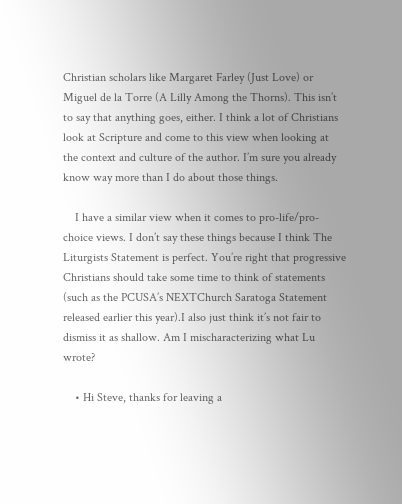Christian scholars like Margaret Farley (Just Love) or Miguel de la Torre (A Lilly Among the Thorns). This isn’t to say that anything goes, either. I think a lot of Christians look at Scripture and come to this view when looking at the context and culture of the author. I’m sure you already know way more than I do about those things.

    I have a similar view when it comes to pro-life/pro-choice views. I don’t say these things because I think The Liturgists Statement is perfect. You’re right that progressive Christians should take some time to think of statements (such as the PCUSA’s NEXTChurch Saratoga Statement released earlier this year).I also just think it’s not fair to dismiss it as shallow. Am I mischaracterizing what Lu wrote?

    • Hi Steve, thanks for leaving a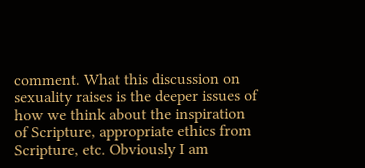comment. What this discussion on sexuality raises is the deeper issues of how we think about the inspiration of Scripture, appropriate ethics from Scripture, etc. Obviously I am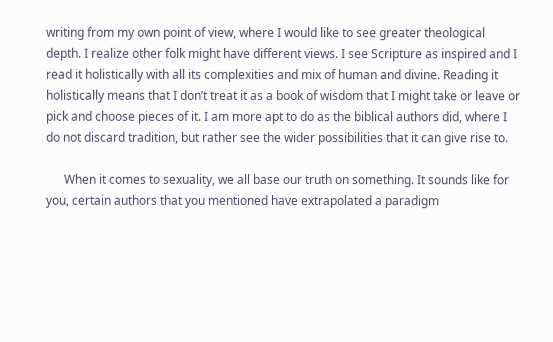writing from my own point of view, where I would like to see greater theological depth. I realize other folk might have different views. I see Scripture as inspired and I read it holistically with all its complexities and mix of human and divine. Reading it holistically means that I don’t treat it as a book of wisdom that I might take or leave or pick and choose pieces of it. I am more apt to do as the biblical authors did, where I do not discard tradition, but rather see the wider possibilities that it can give rise to.

      When it comes to sexuality, we all base our truth on something. It sounds like for you, certain authors that you mentioned have extrapolated a paradigm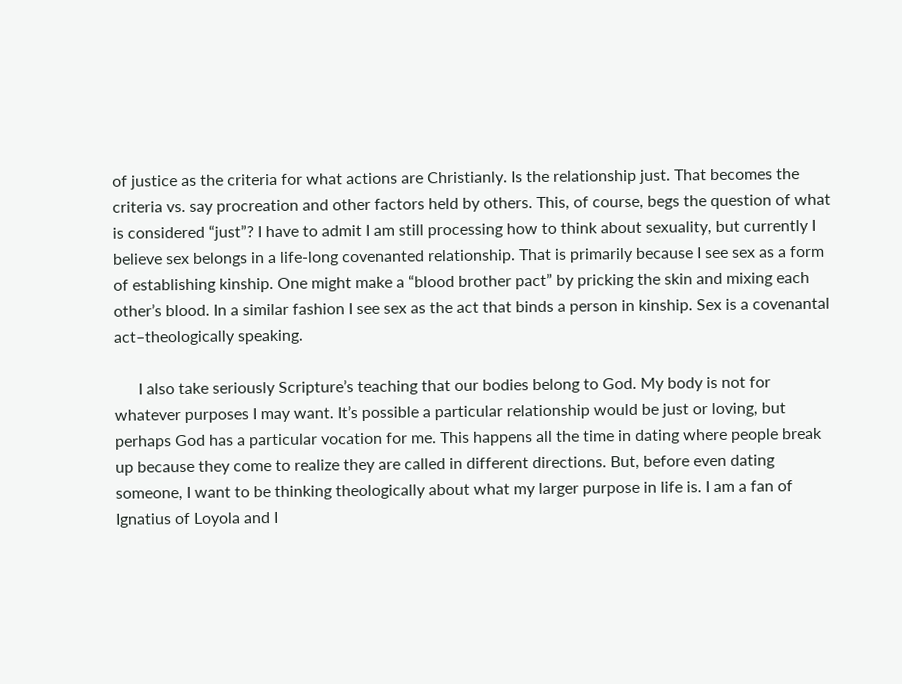of justice as the criteria for what actions are Christianly. Is the relationship just. That becomes the criteria vs. say procreation and other factors held by others. This, of course, begs the question of what is considered “just”? I have to admit I am still processing how to think about sexuality, but currently I believe sex belongs in a life-long covenanted relationship. That is primarily because I see sex as a form of establishing kinship. One might make a “blood brother pact” by pricking the skin and mixing each other’s blood. In a similar fashion I see sex as the act that binds a person in kinship. Sex is a covenantal act–theologically speaking.

      I also take seriously Scripture’s teaching that our bodies belong to God. My body is not for whatever purposes I may want. It’s possible a particular relationship would be just or loving, but perhaps God has a particular vocation for me. This happens all the time in dating where people break up because they come to realize they are called in different directions. But, before even dating someone, I want to be thinking theologically about what my larger purpose in life is. I am a fan of Ignatius of Loyola and I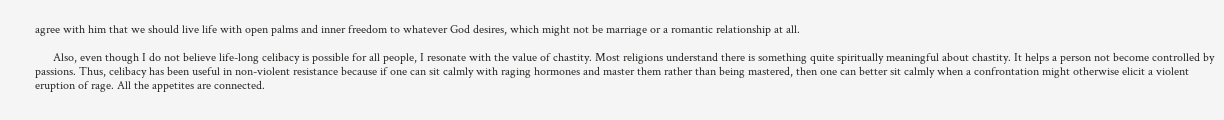agree with him that we should live life with open palms and inner freedom to whatever God desires, which might not be marriage or a romantic relationship at all.

      Also, even though I do not believe life-long celibacy is possible for all people, I resonate with the value of chastity. Most religions understand there is something quite spiritually meaningful about chastity. It helps a person not become controlled by passions. Thus, celibacy has been useful in non-violent resistance because if one can sit calmly with raging hormones and master them rather than being mastered, then one can better sit calmly when a confrontation might otherwise elicit a violent eruption of rage. All the appetites are connected.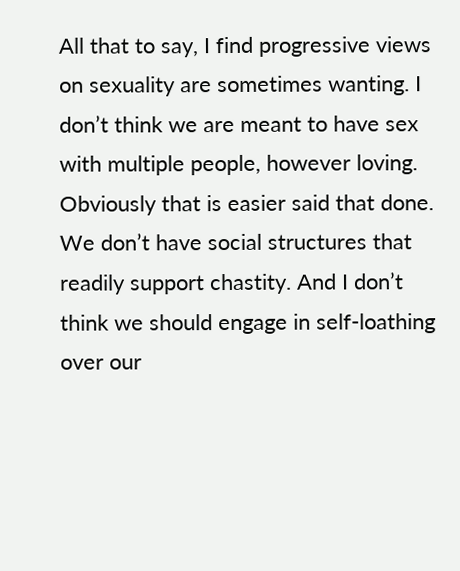All that to say, I find progressive views on sexuality are sometimes wanting. I don’t think we are meant to have sex with multiple people, however loving. Obviously that is easier said that done. We don’t have social structures that readily support chastity. And I don’t think we should engage in self-loathing over our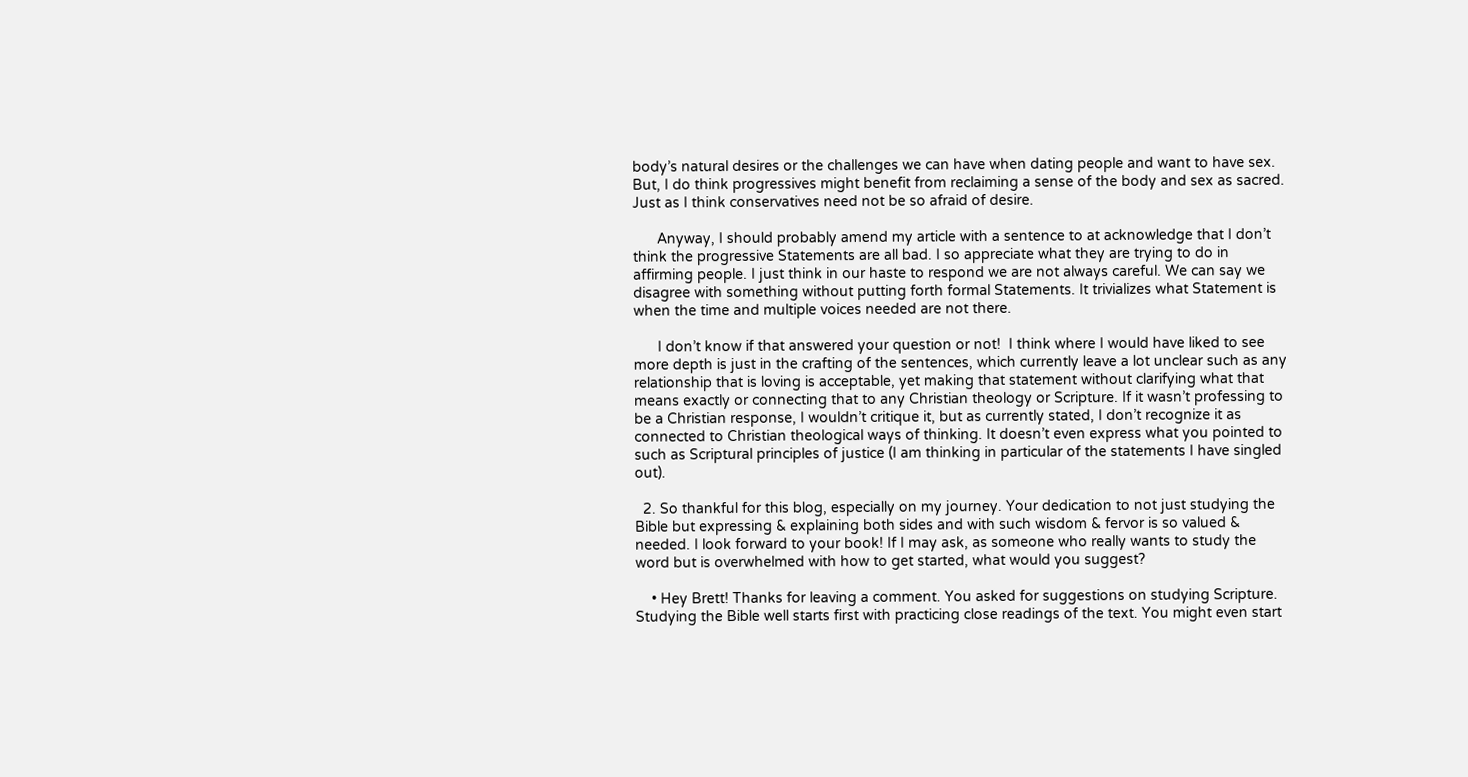body’s natural desires or the challenges we can have when dating people and want to have sex. But, I do think progressives might benefit from reclaiming a sense of the body and sex as sacred. Just as I think conservatives need not be so afraid of desire.

      Anyway, I should probably amend my article with a sentence to at acknowledge that I don’t think the progressive Statements are all bad. I so appreciate what they are trying to do in affirming people. I just think in our haste to respond we are not always careful. We can say we disagree with something without putting forth formal Statements. It trivializes what Statement is when the time and multiple voices needed are not there.

      I don’t know if that answered your question or not!  I think where I would have liked to see more depth is just in the crafting of the sentences, which currently leave a lot unclear such as any relationship that is loving is acceptable, yet making that statement without clarifying what that means exactly or connecting that to any Christian theology or Scripture. If it wasn’t professing to be a Christian response, I wouldn’t critique it, but as currently stated, I don’t recognize it as connected to Christian theological ways of thinking. It doesn’t even express what you pointed to such as Scriptural principles of justice (I am thinking in particular of the statements I have singled out).

  2. So thankful for this blog, especially on my journey. Your dedication to not just studying the Bible but expressing & explaining both sides and with such wisdom & fervor is so valued & needed. I look forward to your book! If I may ask, as someone who really wants to study the word but is overwhelmed with how to get started, what would you suggest?

    • Hey Brett! Thanks for leaving a comment. You asked for suggestions on studying Scripture. Studying the Bible well starts first with practicing close readings of the text. You might even start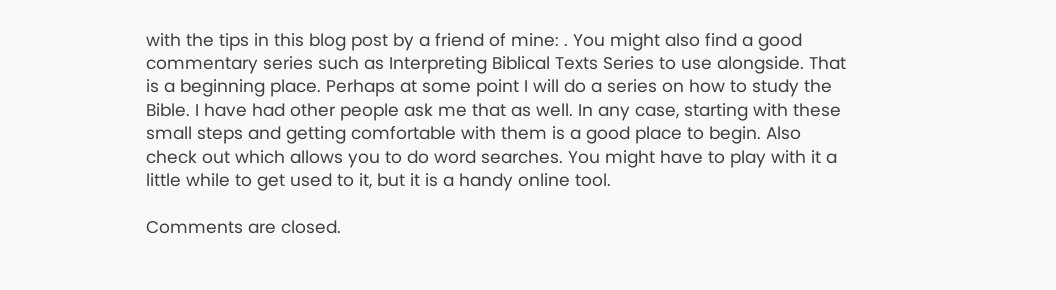with the tips in this blog post by a friend of mine: . You might also find a good commentary series such as Interpreting Biblical Texts Series to use alongside. That is a beginning place. Perhaps at some point I will do a series on how to study the Bible. I have had other people ask me that as well. In any case, starting with these small steps and getting comfortable with them is a good place to begin. Also check out which allows you to do word searches. You might have to play with it a little while to get used to it, but it is a handy online tool.

Comments are closed.